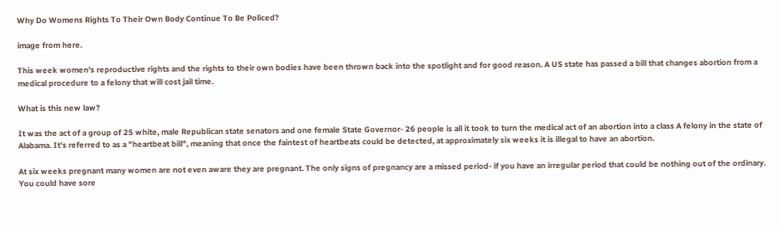Why Do Womens Rights To Their Own Body Continue To Be Policed?

image from here.

This week women's reproductive rights and the rights to their own bodies have been thrown back into the spotlight and for good reason. A US state has passed a bill that changes abortion from a medical procedure to a felony that will cost jail time.

What is this new law?

It was the act of a group of 25 white, male Republican state senators and one female State Governor- 26 people is all it took to turn the medical act of an abortion into a class A felony in the state of Alabama. It's referred to as a "heartbeat bill", meaning that once the faintest of heartbeats could be detected, at approximately six weeks it is illegal to have an abortion.

At six weeks pregnant many women are not even aware they are pregnant. The only signs of pregnancy are a missed period- if you have an irregular period that could be nothing out of the ordinary. You could have sore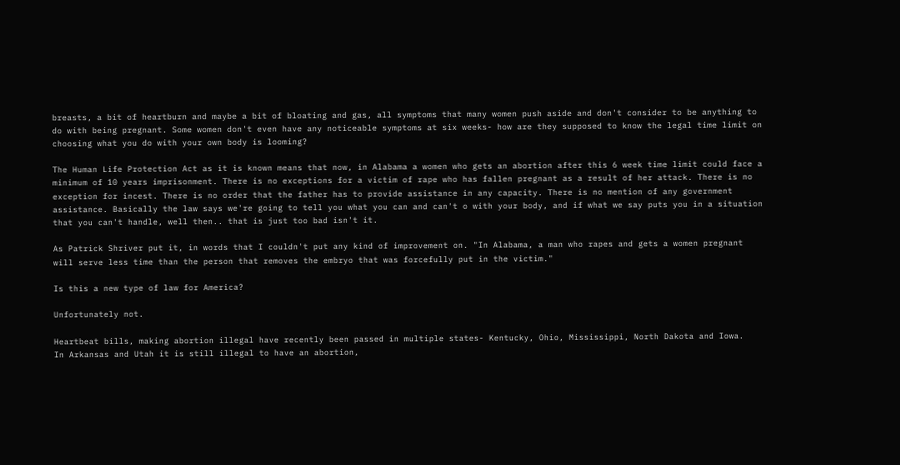breasts, a bit of heartburn and maybe a bit of bloating and gas, all symptoms that many women push aside and don't consider to be anything to do with being pregnant. Some women don't even have any noticeable symptoms at six weeks- how are they supposed to know the legal time limit on choosing what you do with your own body is looming?

The Human Life Protection Act as it is known means that now, in Alabama a women who gets an abortion after this 6 week time limit could face a minimum of 10 years imprisonment. There is no exceptions for a victim of rape who has fallen pregnant as a result of her attack. There is no exception for incest. There is no order that the father has to provide assistance in any capacity. There is no mention of any government assistance. Basically the law says we're going to tell you what you can and can't o with your body, and if what we say puts you in a situation that you can't handle, well then.. that is just too bad isn't it.

As Patrick Shriver put it, in words that I couldn't put any kind of improvement on. "In Alabama, a man who rapes and gets a women pregnant will serve less time than the person that removes the embryo that was forcefully put in the victim."

Is this a new type of law for America?

Unfortunately not.

Heartbeat bills, making abortion illegal have recently been passed in multiple states- Kentucky, Ohio, Mississippi, North Dakota and Iowa.
In Arkansas and Utah it is still illegal to have an abortion,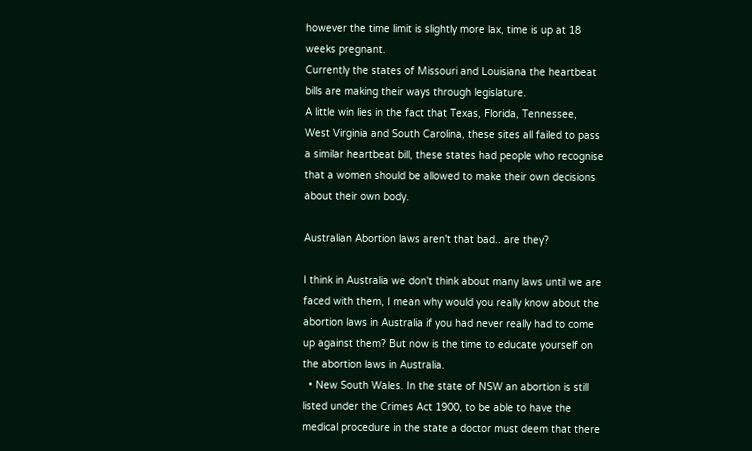however the time limit is slightly more lax, time is up at 18 weeks pregnant.
Currently the states of Missouri and Louisiana the heartbeat bills are making their ways through legislature.
A little win lies in the fact that Texas, Florida, Tennessee, West Virginia and South Carolina, these sites all failed to pass a similar heartbeat bill, these states had people who recognise that a women should be allowed to make their own decisions about their own body.

Australian Abortion laws aren't that bad.. are they?

I think in Australia we don't think about many laws until we are faced with them, I mean why would you really know about the abortion laws in Australia if you had never really had to come up against them? But now is the time to educate yourself on the abortion laws in Australia.
  • New South Wales. In the state of NSW an abortion is still listed under the Crimes Act 1900, to be able to have the medical procedure in the state a doctor must deem that there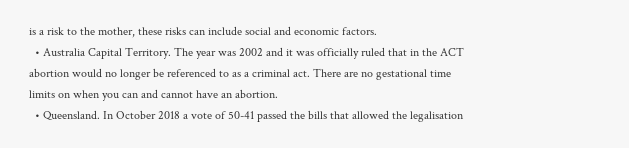is a risk to the mother, these risks can include social and economic factors.
  • Australia Capital Territory. The year was 2002 and it was officially ruled that in the ACT abortion would no longer be referenced to as a criminal act. There are no gestational time limits on when you can and cannot have an abortion.
  • Queensland. In October 2018 a vote of 50-41 passed the bills that allowed the legalisation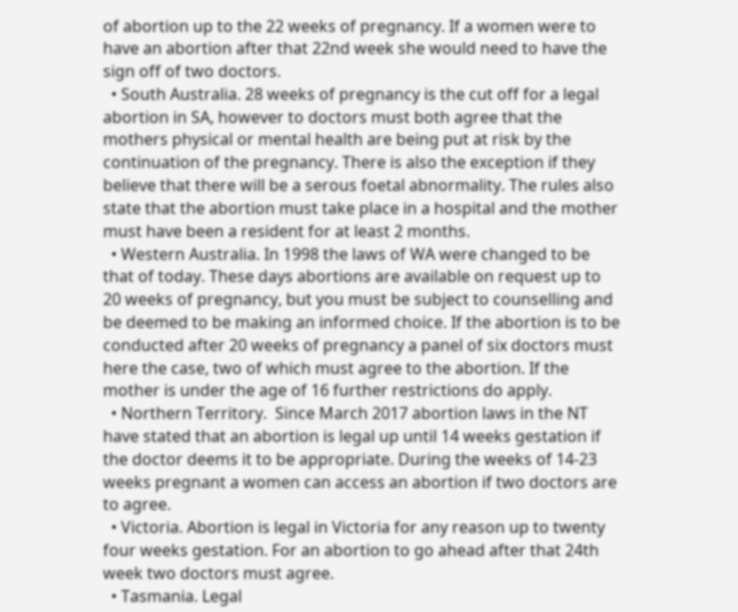of abortion up to the 22 weeks of pregnancy. If a women were to have an abortion after that 22nd week she would need to have the sign off of two doctors.
  • South Australia. 28 weeks of pregnancy is the cut off for a legal abortion in SA, however to doctors must both agree that the mothers physical or mental health are being put at risk by the continuation of the pregnancy. There is also the exception if they believe that there will be a serous foetal abnormality. The rules also state that the abortion must take place in a hospital and the mother must have been a resident for at least 2 months.
  • Western Australia. In 1998 the laws of WA were changed to be that of today. These days abortions are available on request up to 20 weeks of pregnancy, but you must be subject to counselling and be deemed to be making an informed choice. If the abortion is to be conducted after 20 weeks of pregnancy a panel of six doctors must here the case, two of which must agree to the abortion. If the mother is under the age of 16 further restrictions do apply.
  • Northern Territory.  Since March 2017 abortion laws in the NT have stated that an abortion is legal up until 14 weeks gestation if the doctor deems it to be appropriate. During the weeks of 14-23 weeks pregnant a women can access an abortion if two doctors are to agree.
  • Victoria. Abortion is legal in Victoria for any reason up to twenty four weeks gestation. For an abortion to go ahead after that 24th week two doctors must agree.
  • Tasmania. Legal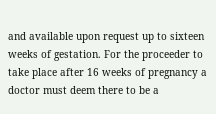and available upon request up to sixteen weeks of gestation. For the proceeder to take place after 16 weeks of pregnancy a doctor must deem there to be a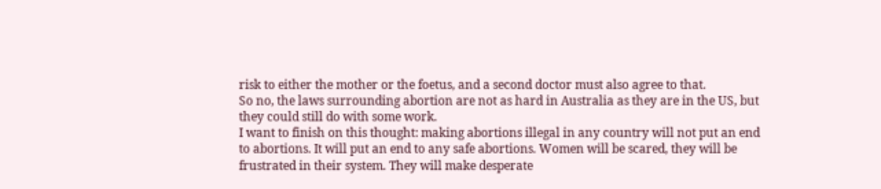risk to either the mother or the foetus, and a second doctor must also agree to that.
So no, the laws surrounding abortion are not as hard in Australia as they are in the US, but they could still do with some work.
I want to finish on this thought: making abortions illegal in any country will not put an end to abortions. It will put an end to any safe abortions. Women will be scared, they will be frustrated in their system. They will make desperate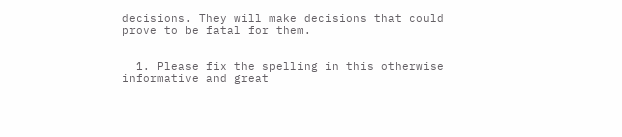decisions. They will make decisions that could prove to be fatal for them.


  1. Please fix the spelling in this otherwise informative and great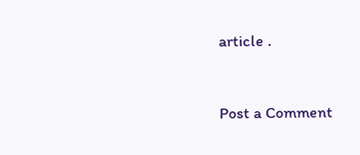article .


Post a Comment